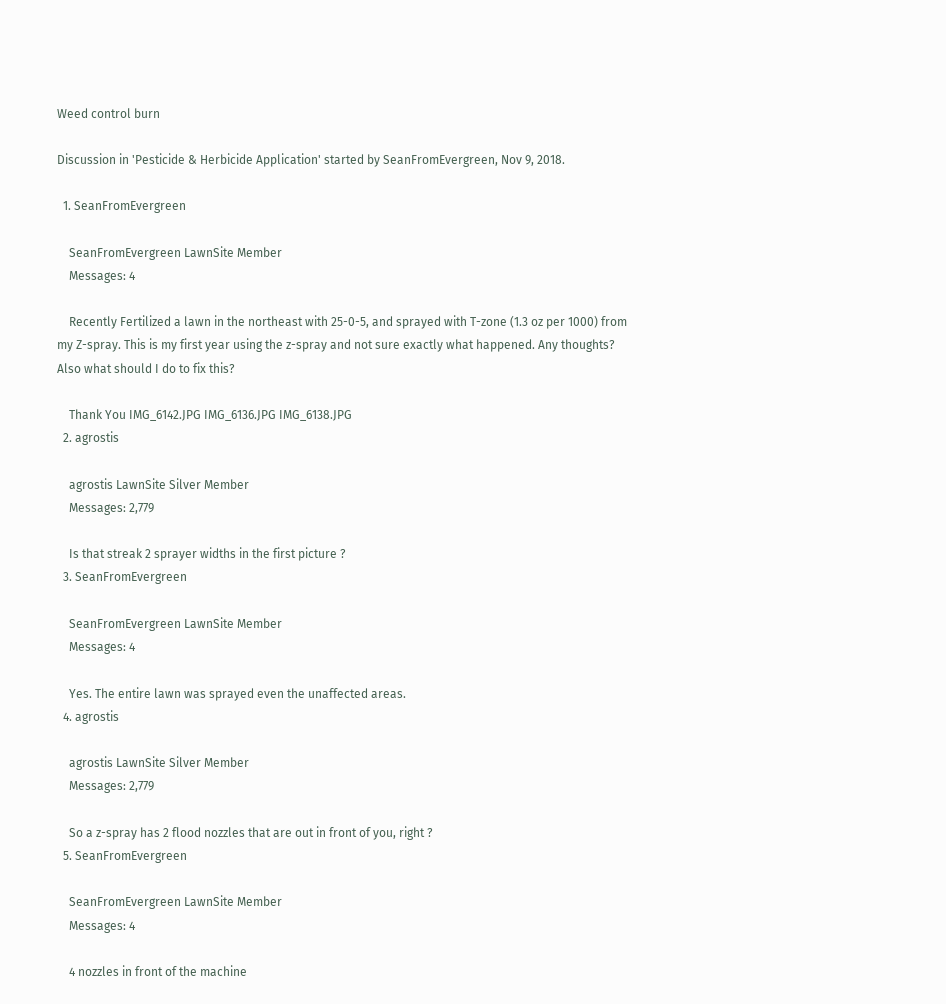Weed control burn

Discussion in 'Pesticide & Herbicide Application' started by SeanFromEvergreen, Nov 9, 2018.

  1. SeanFromEvergreen

    SeanFromEvergreen LawnSite Member
    Messages: 4

    Recently Fertilized a lawn in the northeast with 25-0-5, and sprayed with T-zone (1.3 oz per 1000) from my Z-spray. This is my first year using the z-spray and not sure exactly what happened. Any thoughts? Also what should I do to fix this?

    Thank You IMG_6142.JPG IMG_6136.JPG IMG_6138.JPG
  2. agrostis

    agrostis LawnSite Silver Member
    Messages: 2,779

    Is that streak 2 sprayer widths in the first picture ?
  3. SeanFromEvergreen

    SeanFromEvergreen LawnSite Member
    Messages: 4

    Yes. The entire lawn was sprayed even the unaffected areas.
  4. agrostis

    agrostis LawnSite Silver Member
    Messages: 2,779

    So a z-spray has 2 flood nozzles that are out in front of you, right ?
  5. SeanFromEvergreen

    SeanFromEvergreen LawnSite Member
    Messages: 4

    4 nozzles in front of the machine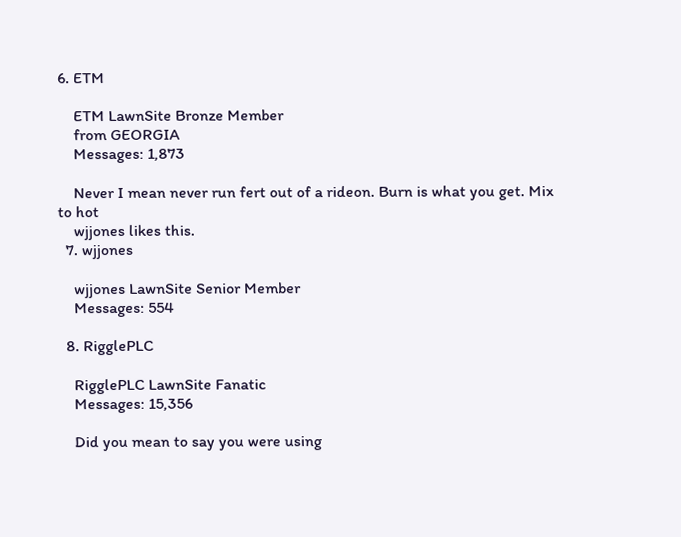6. ETM

    ETM LawnSite Bronze Member
    from GEORGIA
    Messages: 1,873

    Never I mean never run fert out of a rideon. Burn is what you get. Mix to hot
    wjjones likes this.
  7. wjjones

    wjjones LawnSite Senior Member
    Messages: 554

  8. RigglePLC

    RigglePLC LawnSite Fanatic
    Messages: 15,356

    Did you mean to say you were using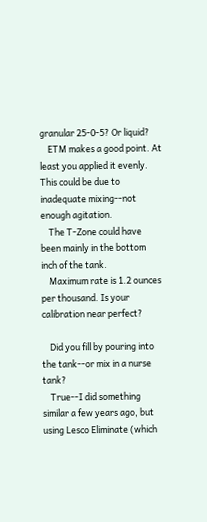granular 25-0-5? Or liquid?
    ETM makes a good point. At least you applied it evenly. This could be due to inadequate mixing--not enough agitation.
    The T-Zone could have been mainly in the bottom inch of the tank.
    Maximum rate is 1.2 ounces per thousand. Is your calibration near perfect?

    Did you fill by pouring into the tank--or mix in a nurse tank?
    True--I did something similar a few years ago, but using Lesco Eliminate (which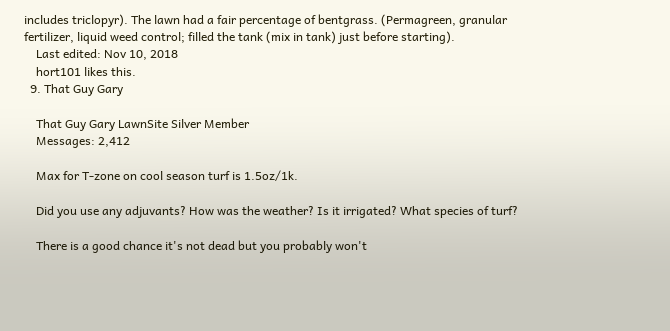includes triclopyr). The lawn had a fair percentage of bentgrass. (Permagreen, granular fertilizer, liquid weed control; filled the tank (mix in tank) just before starting).
    Last edited: Nov 10, 2018
    hort101 likes this.
  9. That Guy Gary

    That Guy Gary LawnSite Silver Member
    Messages: 2,412

    Max for T-zone on cool season turf is 1.5oz/1k.

    Did you use any adjuvants? How was the weather? Is it irrigated? What species of turf?

    There is a good chance it's not dead but you probably won't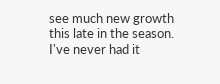see much new growth this late in the season. I've never had it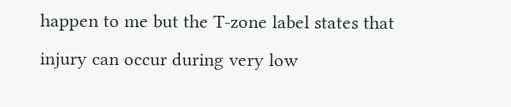happen to me but the T-zone label states that injury can occur during very low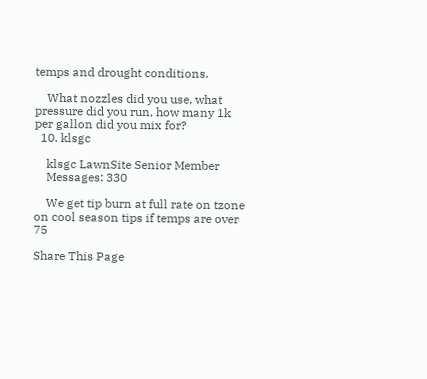temps and drought conditions.

    What nozzles did you use, what pressure did you run, how many 1k per gallon did you mix for?
  10. klsgc

    klsgc LawnSite Senior Member
    Messages: 330

    We get tip burn at full rate on tzone on cool season tips if temps are over 75

Share This Page